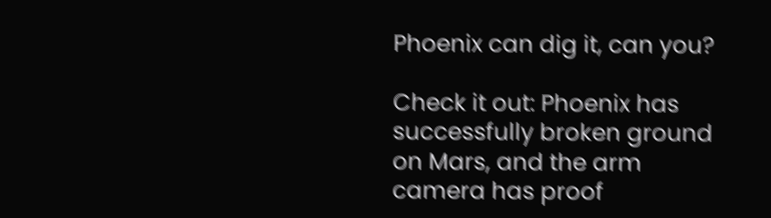Phoenix can dig it, can you?

Check it out: Phoenix has successfully broken ground on Mars, and the arm camera has proof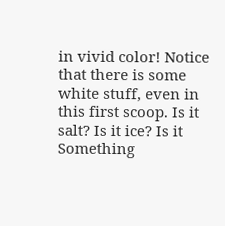in vivid color! Notice that there is some white stuff, even in this first scoop. Is it salt? Is it ice? Is it Something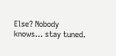Else? Nobody knows… stay tuned.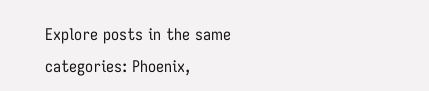Explore posts in the same categories: Phoenix,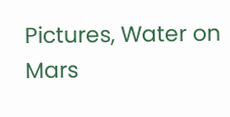Pictures, Water on Mars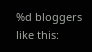%d bloggers like this: